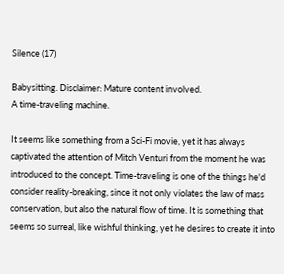Silence (17)

Babysitting. Disclaimer: Mature content involved.
A time-traveling machine.

It seems like something from a Sci-Fi movie, yet it has always captivated the attention of Mitch Venturi from the moment he was introduced to the concept. Time-traveling is one of the things he'd consider reality-breaking, since it not only violates the law of mass conservation, but also the natural flow of time. It is something that seems so surreal, like wishful thinking, yet he desires to create it into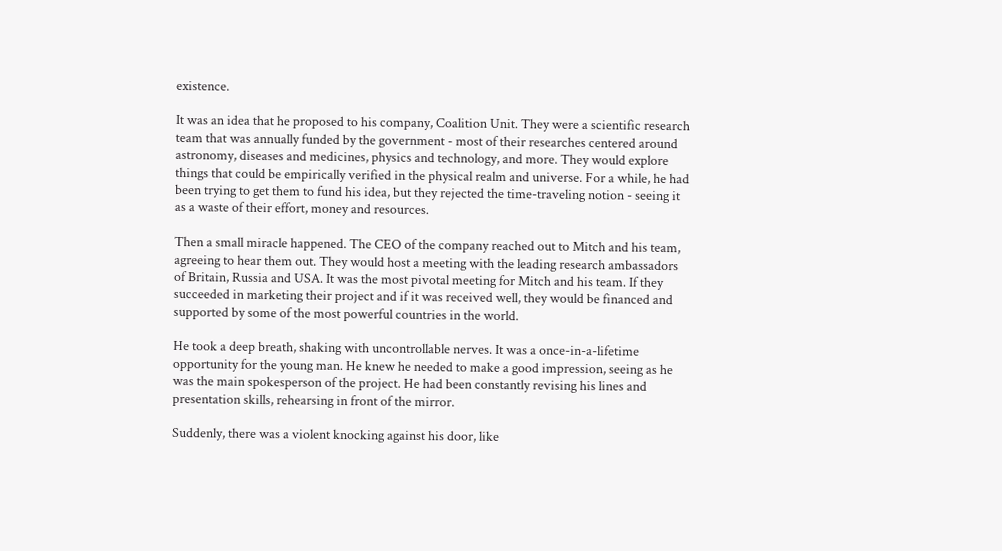existence.

It was an idea that he proposed to his company, Coalition Unit. They were a scientific research team that was annually funded by the government - most of their researches centered around astronomy, diseases and medicines, physics and technology, and more. They would explore things that could be empirically verified in the physical realm and universe. For a while, he had been trying to get them to fund his idea, but they rejected the time-traveling notion - seeing it as a waste of their effort, money and resources.

Then a small miracle happened. The CEO of the company reached out to Mitch and his team, agreeing to hear them out. They would host a meeting with the leading research ambassadors of Britain, Russia and USA. It was the most pivotal meeting for Mitch and his team. If they succeeded in marketing their project and if it was received well, they would be financed and supported by some of the most powerful countries in the world.

He took a deep breath, shaking with uncontrollable nerves. It was a once-in-a-lifetime opportunity for the young man. He knew he needed to make a good impression, seeing as he was the main spokesperson of the project. He had been constantly revising his lines and presentation skills, rehearsing in front of the mirror.

Suddenly, there was a violent knocking against his door, like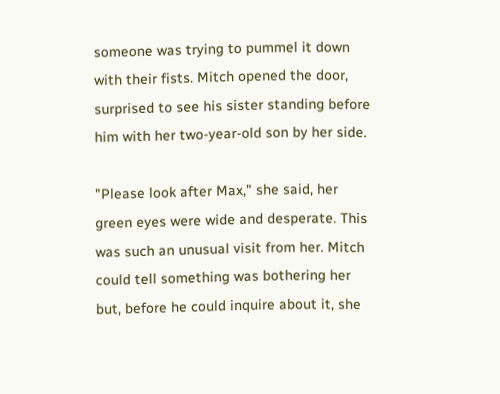someone was trying to pummel it down with their fists. Mitch opened the door, surprised to see his sister standing before him with her two-year-old son by her side.

"Please look after Max," she said, her green eyes were wide and desperate. This was such an unusual visit from her. Mitch could tell something was bothering her but, before he could inquire about it, she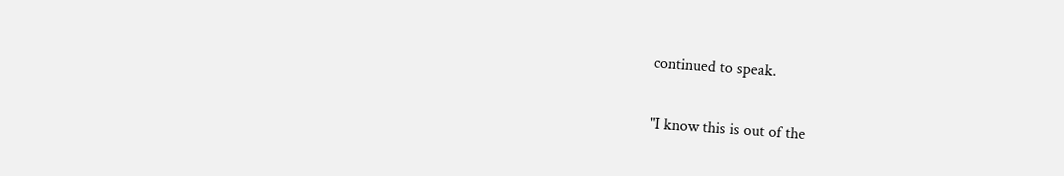continued to speak.

"I know this is out of the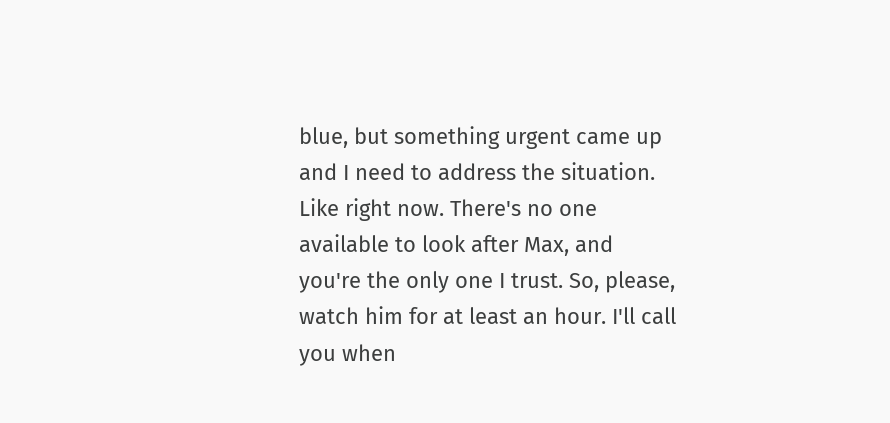blue, but something urgent came up and I need to address the situation. Like right now. There's no one available to look after Max, and you're the only one I trust. So, please, watch him for at least an hour. I'll call you when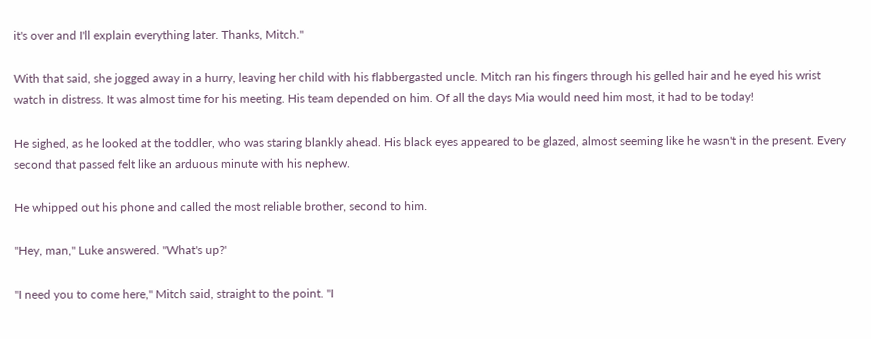it's over and I'll explain everything later. Thanks, Mitch."

With that said, she jogged away in a hurry, leaving her child with his flabbergasted uncle. Mitch ran his fingers through his gelled hair and he eyed his wrist watch in distress. It was almost time for his meeting. His team depended on him. Of all the days Mia would need him most, it had to be today!

He sighed, as he looked at the toddler, who was staring blankly ahead. His black eyes appeared to be glazed, almost seeming like he wasn't in the present. Every second that passed felt like an arduous minute with his nephew.

He whipped out his phone and called the most reliable brother, second to him.

"Hey, man," Luke answered. "What's up?'

"I need you to come here," Mitch said, straight to the point. "I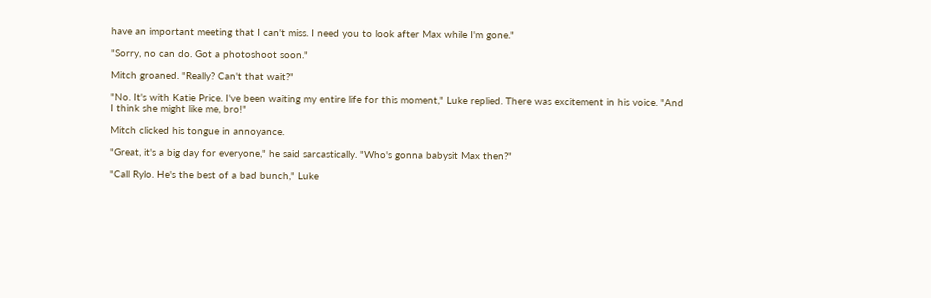have an important meeting that I can't miss. I need you to look after Max while I'm gone."

"Sorry, no can do. Got a photoshoot soon."

Mitch groaned. "Really? Can't that wait?"

"No. It's with Katie Price. I've been waiting my entire life for this moment," Luke replied. There was excitement in his voice. "And I think she might like me, bro!"

Mitch clicked his tongue in annoyance.

"Great, it's a big day for everyone," he said sarcastically. "Who's gonna babysit Max then?"

"Call Rylo. He's the best of a bad bunch," Luke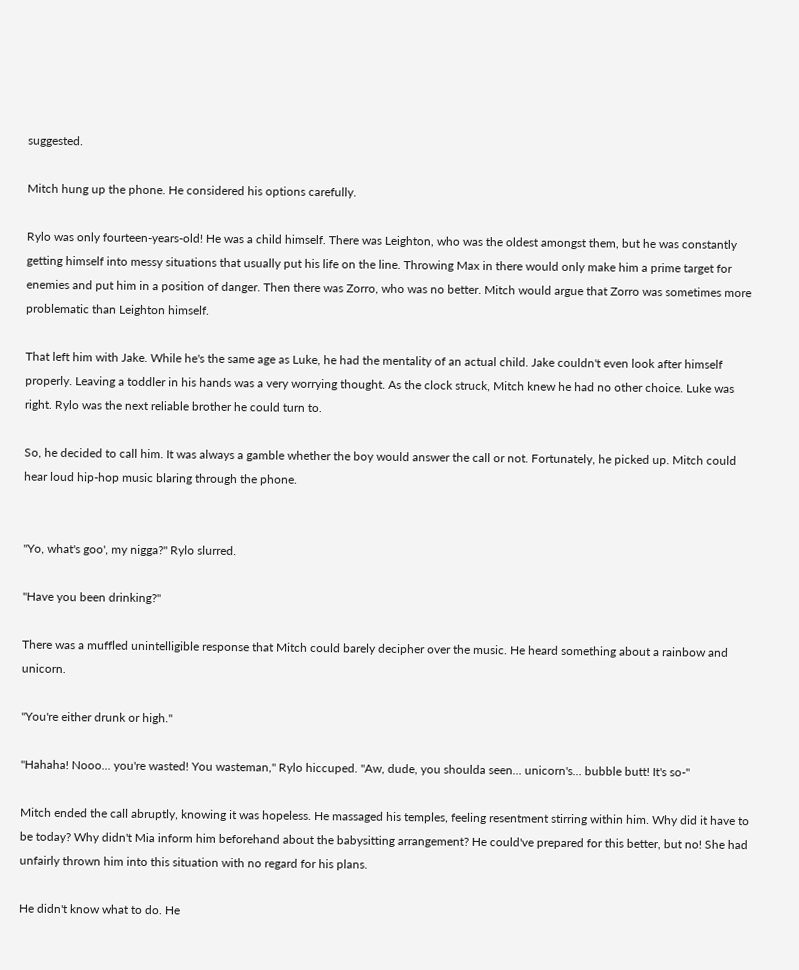suggested.

Mitch hung up the phone. He considered his options carefully.

Rylo was only fourteen-years-old! He was a child himself. There was Leighton, who was the oldest amongst them, but he was constantly getting himself into messy situations that usually put his life on the line. Throwing Max in there would only make him a prime target for enemies and put him in a position of danger. Then there was Zorro, who was no better. Mitch would argue that Zorro was sometimes more problematic than Leighton himself.

That left him with Jake. While he's the same age as Luke, he had the mentality of an actual child. Jake couldn't even look after himself properly. Leaving a toddler in his hands was a very worrying thought. As the clock struck, Mitch knew he had no other choice. Luke was right. Rylo was the next reliable brother he could turn to.

So, he decided to call him. It was always a gamble whether the boy would answer the call or not. Fortunately, he picked up. Mitch could hear loud hip-hop music blaring through the phone.


"Yo, what's goo', my nigga?" Rylo slurred.

"Have you been drinking?"

There was a muffled unintelligible response that Mitch could barely decipher over the music. He heard something about a rainbow and unicorn.

"You're either drunk or high."

"Hahaha! Nooo... you're wasted! You wasteman," Rylo hiccuped. "Aw, dude, you shoulda seen... unicorn's... bubble butt! It's so-"

Mitch ended the call abruptly, knowing it was hopeless. He massaged his temples, feeling resentment stirring within him. Why did it have to be today? Why didn't Mia inform him beforehand about the babysitting arrangement? He could've prepared for this better, but no! She had unfairly thrown him into this situation with no regard for his plans.

He didn't know what to do. He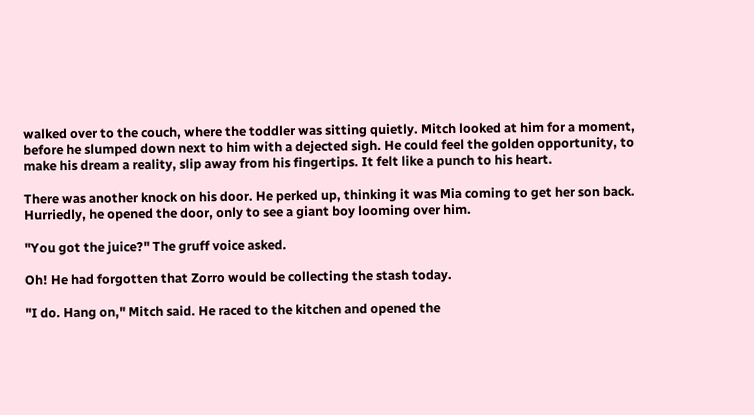walked over to the couch, where the toddler was sitting quietly. Mitch looked at him for a moment, before he slumped down next to him with a dejected sigh. He could feel the golden opportunity, to make his dream a reality, slip away from his fingertips. It felt like a punch to his heart.

There was another knock on his door. He perked up, thinking it was Mia coming to get her son back. Hurriedly, he opened the door, only to see a giant boy looming over him.

"You got the juice?" The gruff voice asked.

Oh! He had forgotten that Zorro would be collecting the stash today.

"I do. Hang on," Mitch said. He raced to the kitchen and opened the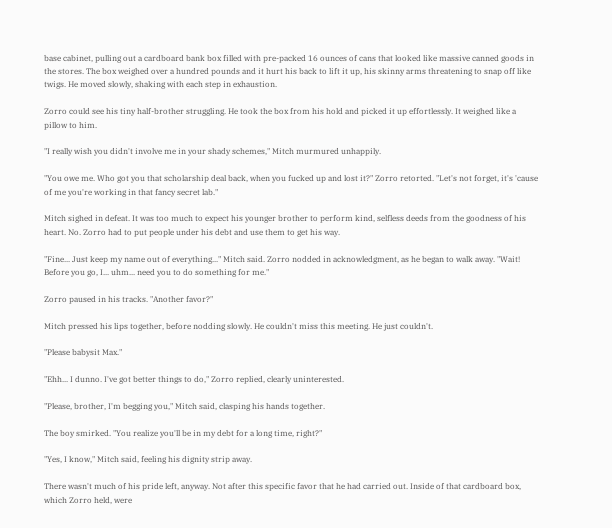base cabinet, pulling out a cardboard bank box filled with pre-packed 16 ounces of cans that looked like massive canned goods in the stores. The box weighed over a hundred pounds and it hurt his back to lift it up, his skinny arms threatening to snap off like twigs. He moved slowly, shaking with each step in exhaustion.

Zorro could see his tiny half-brother struggling. He took the box from his hold and picked it up effortlessly. It weighed like a pillow to him.

"I really wish you didn't involve me in your shady schemes," Mitch murmured unhappily.

"You owe me. Who got you that scholarship deal back, when you fucked up and lost it?" Zorro retorted. "Let's not forget, it's 'cause of me you're working in that fancy secret lab."

Mitch sighed in defeat. It was too much to expect his younger brother to perform kind, selfless deeds from the goodness of his heart. No. Zorro had to put people under his debt and use them to get his way.

"Fine... Just keep my name out of everything..." Mitch said. Zorro nodded in acknowledgment, as he began to walk away. "Wait! Before you go, I... uhm... need you to do something for me."

Zorro paused in his tracks. "Another favor?"

Mitch pressed his lips together, before nodding slowly. He couldn't miss this meeting. He just couldn't.

"Please babysit Max."

"Ehh... I dunno. I've got better things to do," Zorro replied, clearly uninterested.

"Please, brother, I'm begging you," Mitch said, clasping his hands together.

The boy smirked. "You realize you'll be in my debt for a long time, right?"

"Yes, I know," Mitch said, feeling his dignity strip away.

There wasn't much of his pride left, anyway. Not after this specific favor that he had carried out. Inside of that cardboard box, which Zorro held, were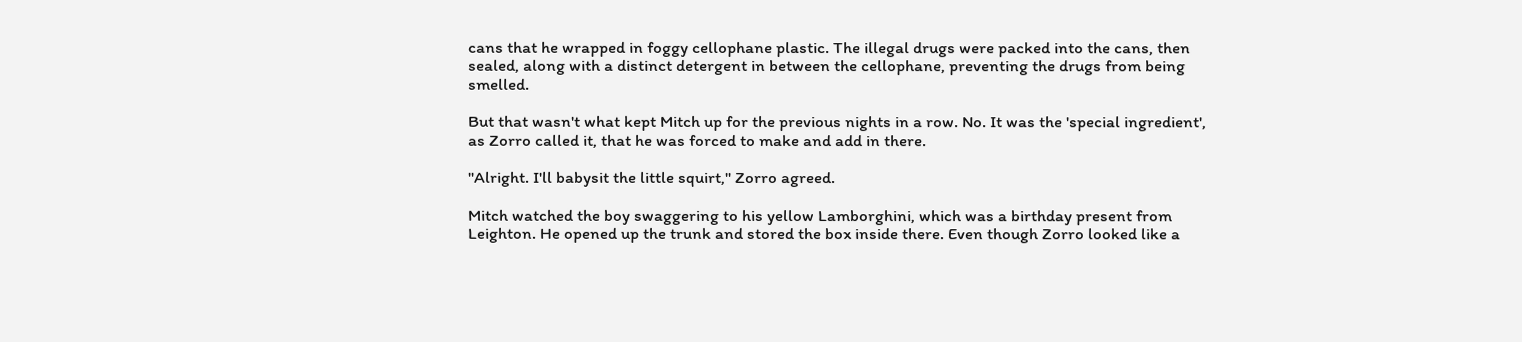cans that he wrapped in foggy cellophane plastic. The illegal drugs were packed into the cans, then sealed, along with a distinct detergent in between the cellophane, preventing the drugs from being smelled.

But that wasn't what kept Mitch up for the previous nights in a row. No. It was the 'special ingredient', as Zorro called it, that he was forced to make and add in there.

"Alright. I'll babysit the little squirt," Zorro agreed.

Mitch watched the boy swaggering to his yellow Lamborghini, which was a birthday present from Leighton. He opened up the trunk and stored the box inside there. Even though Zorro looked like a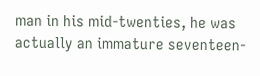man in his mid-twenties, he was actually an immature seventeen-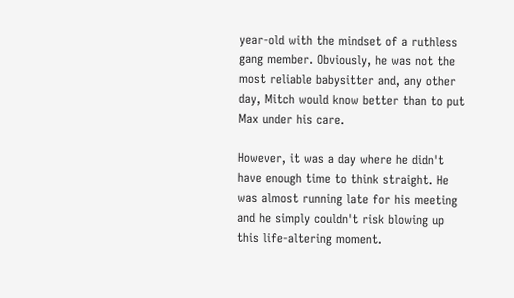year-old with the mindset of a ruthless gang member. Obviously, he was not the most reliable babysitter and, any other day, Mitch would know better than to put Max under his care.

However, it was a day where he didn't have enough time to think straight. He was almost running late for his meeting and he simply couldn't risk blowing up this life-altering moment.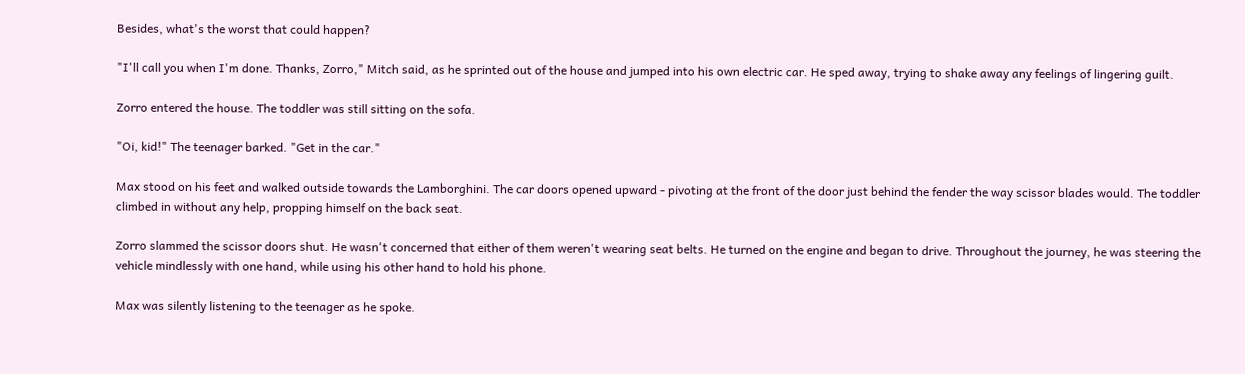Besides, what's the worst that could happen?

"I'll call you when I'm done. Thanks, Zorro," Mitch said, as he sprinted out of the house and jumped into his own electric car. He sped away, trying to shake away any feelings of lingering guilt.

Zorro entered the house. The toddler was still sitting on the sofa.

"Oi, kid!" The teenager barked. "Get in the car."

Max stood on his feet and walked outside towards the Lamborghini. The car doors opened upward - pivoting at the front of the door just behind the fender the way scissor blades would. The toddler climbed in without any help, propping himself on the back seat.

Zorro slammed the scissor doors shut. He wasn't concerned that either of them weren't wearing seat belts. He turned on the engine and began to drive. Throughout the journey, he was steering the vehicle mindlessly with one hand, while using his other hand to hold his phone.

Max was silently listening to the teenager as he spoke.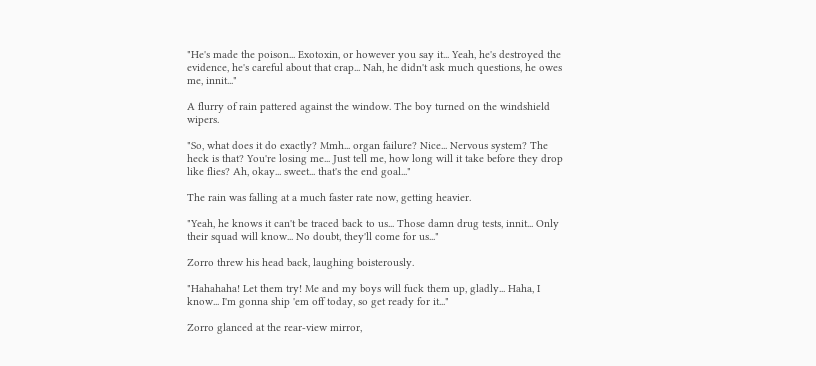"He's made the poison... Exotoxin, or however you say it... Yeah, he's destroyed the evidence, he's careful about that crap... Nah, he didn't ask much questions, he owes me, innit..."

A flurry of rain pattered against the window. The boy turned on the windshield wipers.

"So, what does it do exactly? Mmh... organ failure? Nice... Nervous system? The heck is that? You're losing me... Just tell me, how long will it take before they drop like flies? Ah, okay... sweet... that's the end goal..."

The rain was falling at a much faster rate now, getting heavier.

"Yeah, he knows it can't be traced back to us... Those damn drug tests, innit... Only their squad will know... No doubt, they'll come for us..."

Zorro threw his head back, laughing boisterously.

"Hahahaha! Let them try! Me and my boys will fuck them up, gladly... Haha, I know... I'm gonna ship 'em off today, so get ready for it..."

Zorro glanced at the rear-view mirror,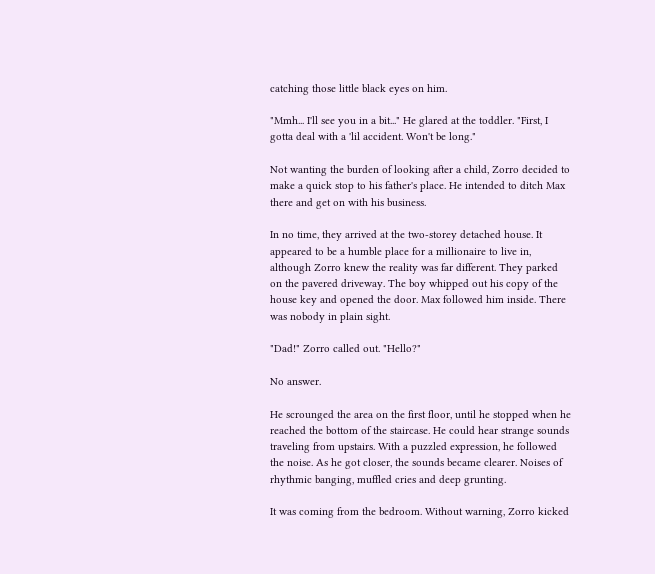catching those little black eyes on him.

"Mmh... I'll see you in a bit..." He glared at the toddler. "First, I gotta deal with a 'lil accident. Won't be long."

Not wanting the burden of looking after a child, Zorro decided to make a quick stop to his father's place. He intended to ditch Max there and get on with his business.

In no time, they arrived at the two-storey detached house. It appeared to be a humble place for a millionaire to live in, although Zorro knew the reality was far different. They parked on the pavered driveway. The boy whipped out his copy of the house key and opened the door. Max followed him inside. There was nobody in plain sight.

"Dad!" Zorro called out. "Hello?"

No answer.

He scrounged the area on the first floor, until he stopped when he reached the bottom of the staircase. He could hear strange sounds traveling from upstairs. With a puzzled expression, he followed the noise. As he got closer, the sounds became clearer. Noises of rhythmic banging, muffled cries and deep grunting.

It was coming from the bedroom. Without warning, Zorro kicked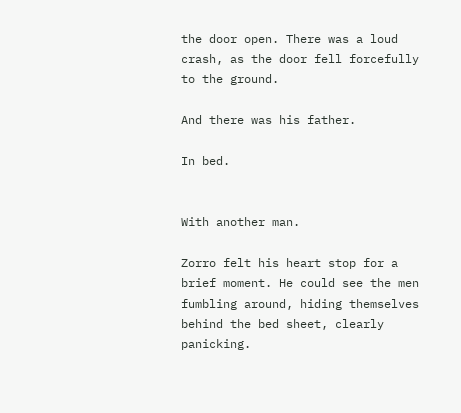the door open. There was a loud crash, as the door fell forcefully to the ground.

And there was his father.

In bed.


With another man.

Zorro felt his heart stop for a brief moment. He could see the men fumbling around, hiding themselves behind the bed sheet, clearly panicking.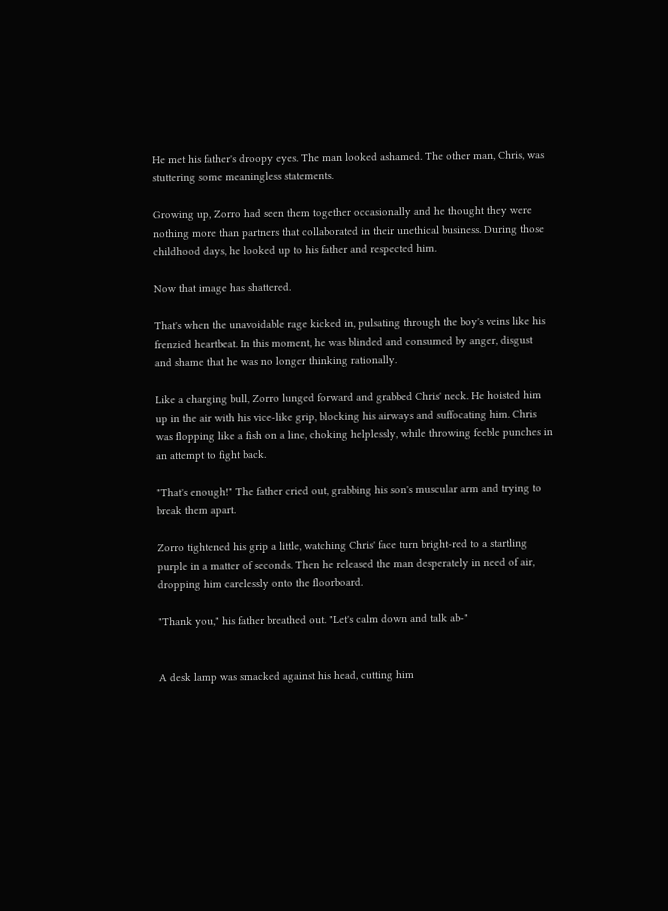He met his father's droopy eyes. The man looked ashamed. The other man, Chris, was stuttering some meaningless statements.

Growing up, Zorro had seen them together occasionally and he thought they were nothing more than partners that collaborated in their unethical business. During those childhood days, he looked up to his father and respected him.

Now that image has shattered.

That's when the unavoidable rage kicked in, pulsating through the boy's veins like his frenzied heartbeat. In this moment, he was blinded and consumed by anger, disgust and shame that he was no longer thinking rationally.

Like a charging bull, Zorro lunged forward and grabbed Chris' neck. He hoisted him up in the air with his vice-like grip, blocking his airways and suffocating him. Chris was flopping like a fish on a line, choking helplessly, while throwing feeble punches in an attempt to fight back.

"That's enough!" The father cried out, grabbing his son's muscular arm and trying to break them apart.

Zorro tightened his grip a little, watching Chris' face turn bright-red to a startling purple in a matter of seconds. Then he released the man desperately in need of air, dropping him carelessly onto the floorboard.

"Thank you," his father breathed out. "Let's calm down and talk ab-"


A desk lamp was smacked against his head, cutting him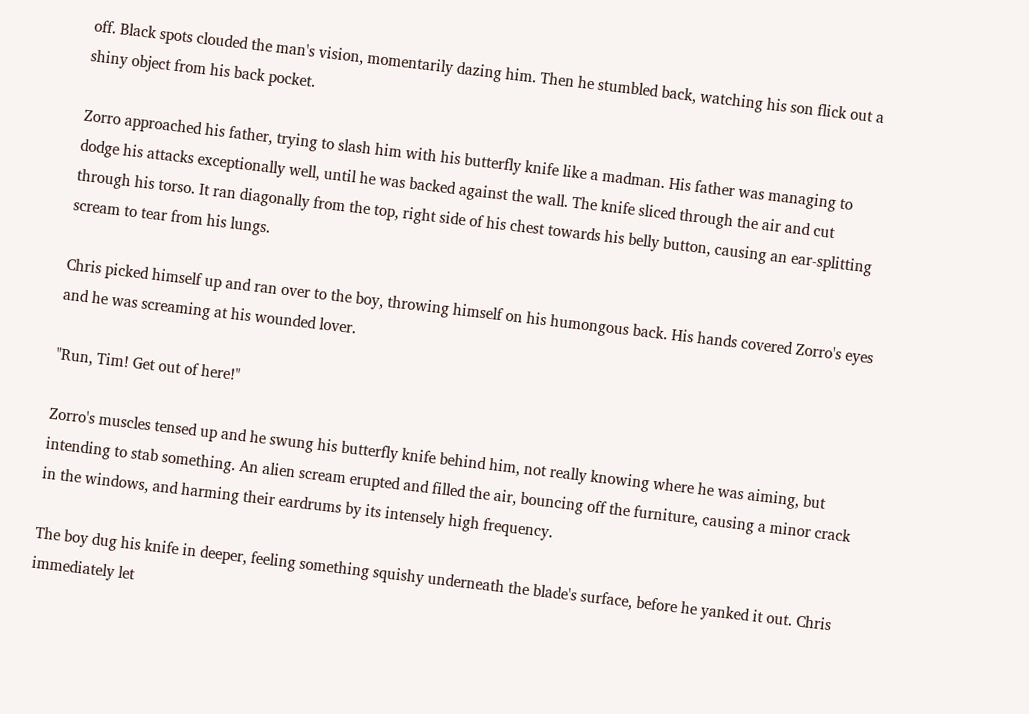off. Black spots clouded the man's vision, momentarily dazing him. Then he stumbled back, watching his son flick out a shiny object from his back pocket.

Zorro approached his father, trying to slash him with his butterfly knife like a madman. His father was managing to dodge his attacks exceptionally well, until he was backed against the wall. The knife sliced through the air and cut through his torso. It ran diagonally from the top, right side of his chest towards his belly button, causing an ear-splitting scream to tear from his lungs.

Chris picked himself up and ran over to the boy, throwing himself on his humongous back. His hands covered Zorro's eyes and he was screaming at his wounded lover.

"Run, Tim! Get out of here!"

Zorro's muscles tensed up and he swung his butterfly knife behind him, not really knowing where he was aiming, but intending to stab something. An alien scream erupted and filled the air, bouncing off the furniture, causing a minor crack in the windows, and harming their eardrums by its intensely high frequency.

The boy dug his knife in deeper, feeling something squishy underneath the blade's surface, before he yanked it out. Chris immediately let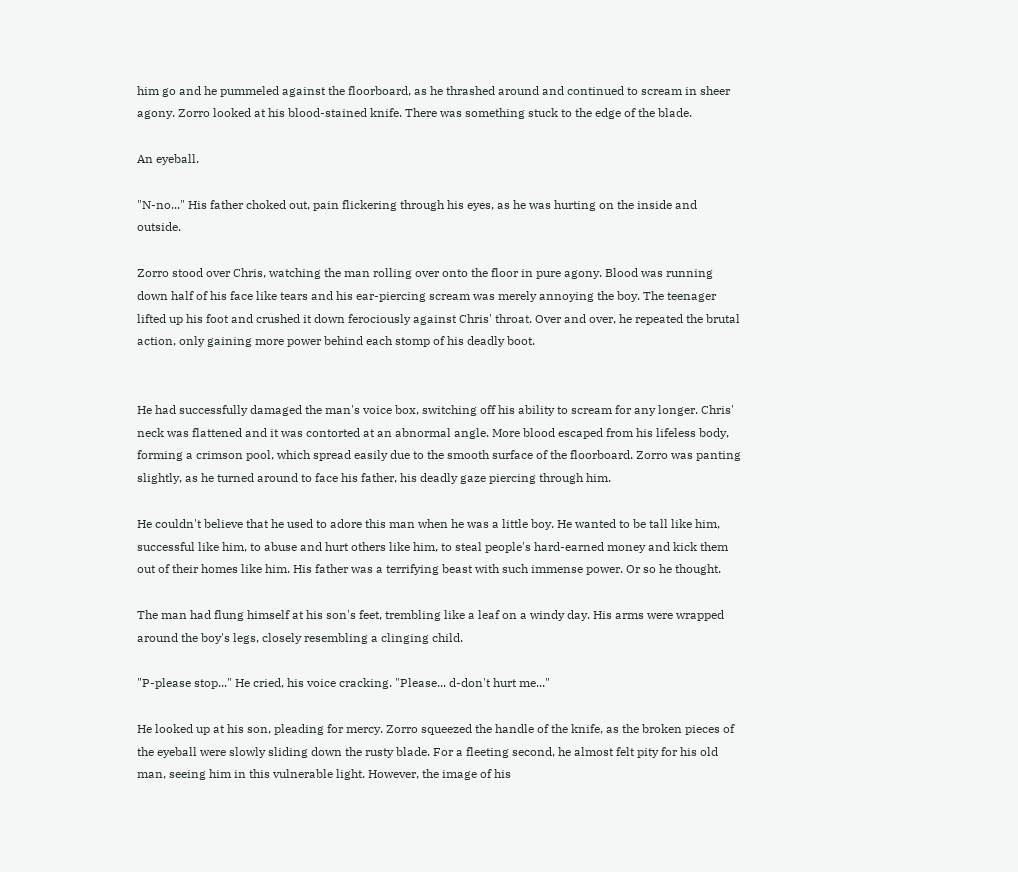him go and he pummeled against the floorboard, as he thrashed around and continued to scream in sheer agony. Zorro looked at his blood-stained knife. There was something stuck to the edge of the blade.

An eyeball.

"N-no..." His father choked out, pain flickering through his eyes, as he was hurting on the inside and outside.

Zorro stood over Chris, watching the man rolling over onto the floor in pure agony. Blood was running down half of his face like tears and his ear-piercing scream was merely annoying the boy. The teenager lifted up his foot and crushed it down ferociously against Chris' throat. Over and over, he repeated the brutal action, only gaining more power behind each stomp of his deadly boot.


He had successfully damaged the man's voice box, switching off his ability to scream for any longer. Chris' neck was flattened and it was contorted at an abnormal angle. More blood escaped from his lifeless body, forming a crimson pool, which spread easily due to the smooth surface of the floorboard. Zorro was panting slightly, as he turned around to face his father, his deadly gaze piercing through him.

He couldn't believe that he used to adore this man when he was a little boy. He wanted to be tall like him, successful like him, to abuse and hurt others like him, to steal people's hard-earned money and kick them out of their homes like him. His father was a terrifying beast with such immense power. Or so he thought.

The man had flung himself at his son's feet, trembling like a leaf on a windy day. His arms were wrapped around the boy's legs, closely resembling a clinging child.

"P-please stop..." He cried, his voice cracking. "Please... d-don't hurt me..."

He looked up at his son, pleading for mercy. Zorro squeezed the handle of the knife, as the broken pieces of the eyeball were slowly sliding down the rusty blade. For a fleeting second, he almost felt pity for his old man, seeing him in this vulnerable light. However, the image of his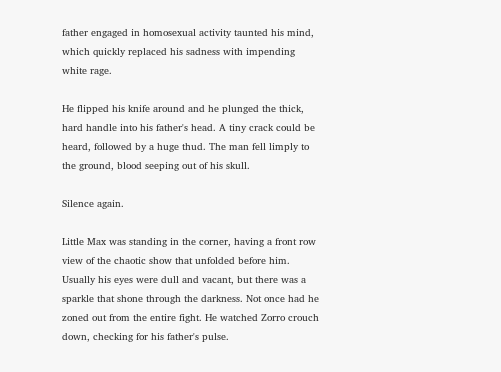father engaged in homosexual activity taunted his mind, which quickly replaced his sadness with impending white rage.

He flipped his knife around and he plunged the thick, hard handle into his father's head. A tiny crack could be heard, followed by a huge thud. The man fell limply to the ground, blood seeping out of his skull.

Silence again.

Little Max was standing in the corner, having a front row view of the chaotic show that unfolded before him. Usually his eyes were dull and vacant, but there was a sparkle that shone through the darkness. Not once had he zoned out from the entire fight. He watched Zorro crouch down, checking for his father's pulse.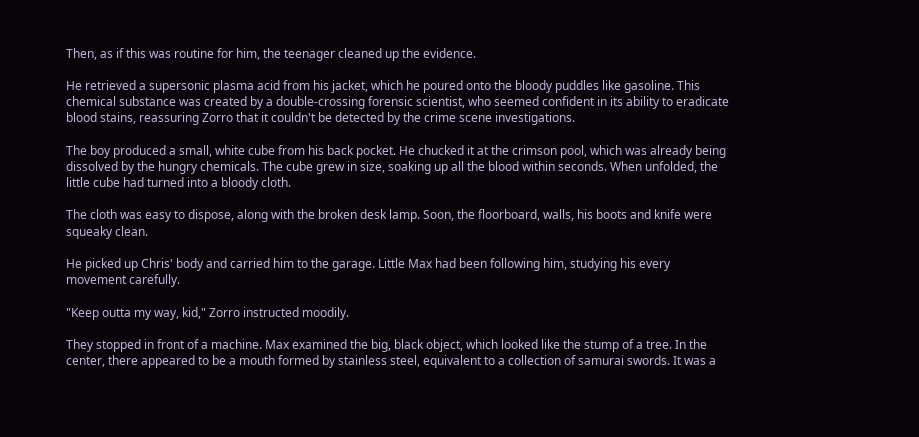Then, as if this was routine for him, the teenager cleaned up the evidence.

He retrieved a supersonic plasma acid from his jacket, which he poured onto the bloody puddles like gasoline. This chemical substance was created by a double-crossing forensic scientist, who seemed confident in its ability to eradicate blood stains, reassuring Zorro that it couldn't be detected by the crime scene investigations.

The boy produced a small, white cube from his back pocket. He chucked it at the crimson pool, which was already being dissolved by the hungry chemicals. The cube grew in size, soaking up all the blood within seconds. When unfolded, the little cube had turned into a bloody cloth.

The cloth was easy to dispose, along with the broken desk lamp. Soon, the floorboard, walls, his boots and knife were squeaky clean.

He picked up Chris' body and carried him to the garage. Little Max had been following him, studying his every movement carefully.

"Keep outta my way, kid," Zorro instructed moodily.

They stopped in front of a machine. Max examined the big, black object, which looked like the stump of a tree. In the center, there appeared to be a mouth formed by stainless steel, equivalent to a collection of samurai swords. It was a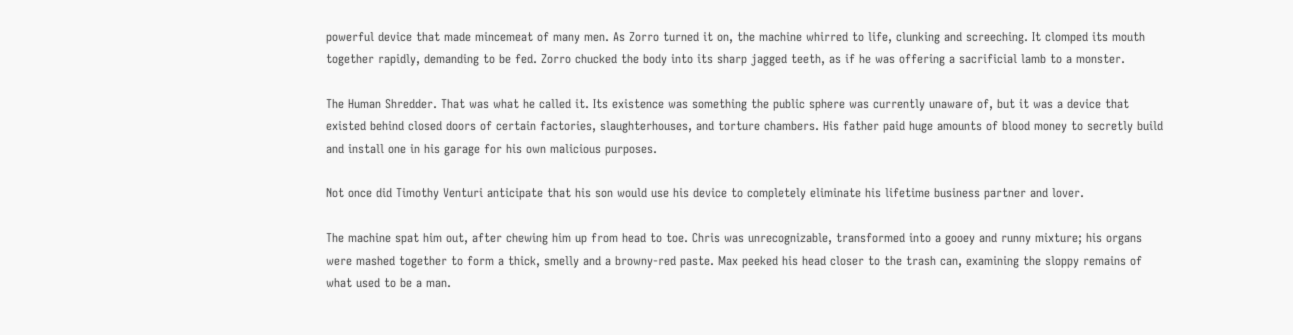powerful device that made mincemeat of many men. As Zorro turned it on, the machine whirred to life, clunking and screeching. It clomped its mouth together rapidly, demanding to be fed. Zorro chucked the body into its sharp jagged teeth, as if he was offering a sacrificial lamb to a monster.

The Human Shredder. That was what he called it. Its existence was something the public sphere was currently unaware of, but it was a device that existed behind closed doors of certain factories, slaughterhouses, and torture chambers. His father paid huge amounts of blood money to secretly build and install one in his garage for his own malicious purposes.

Not once did Timothy Venturi anticipate that his son would use his device to completely eliminate his lifetime business partner and lover.

The machine spat him out, after chewing him up from head to toe. Chris was unrecognizable, transformed into a gooey and runny mixture; his organs were mashed together to form a thick, smelly and a browny-red paste. Max peeked his head closer to the trash can, examining the sloppy remains of what used to be a man.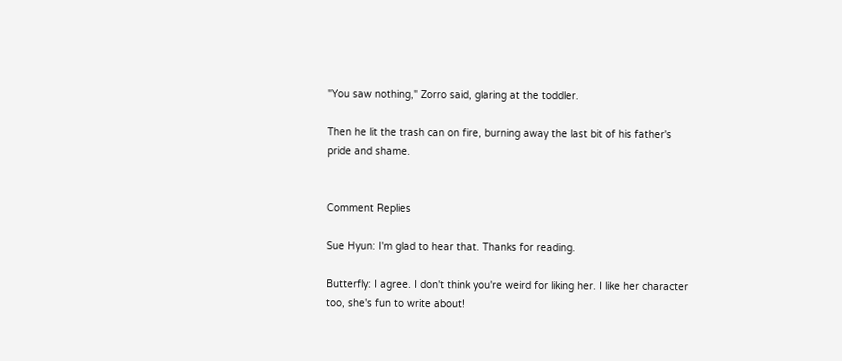"You saw nothing," Zorro said, glaring at the toddler.

Then he lit the trash can on fire, burning away the last bit of his father's pride and shame.


Comment Replies

Sue Hyun: I'm glad to hear that. Thanks for reading.

Butterfly: I agree. I don't think you're weird for liking her. I like her character too, she's fun to write about!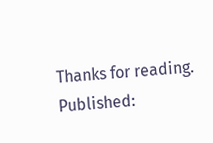Thanks for reading.
Published: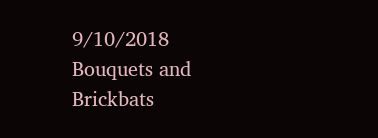9/10/2018
Bouquets and Brickbats